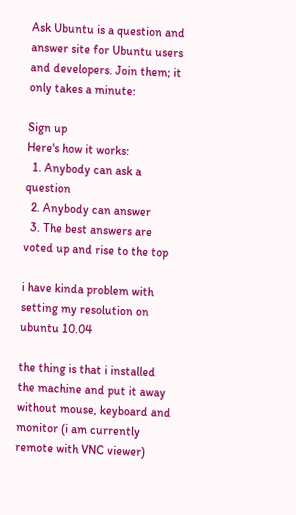Ask Ubuntu is a question and answer site for Ubuntu users and developers. Join them; it only takes a minute:

Sign up
Here's how it works:
  1. Anybody can ask a question
  2. Anybody can answer
  3. The best answers are voted up and rise to the top

i have kinda problem with setting my resolution on ubuntu 10.04

the thing is that i installed the machine and put it away without mouse, keyboard and monitor (i am currently remote with VNC viewer)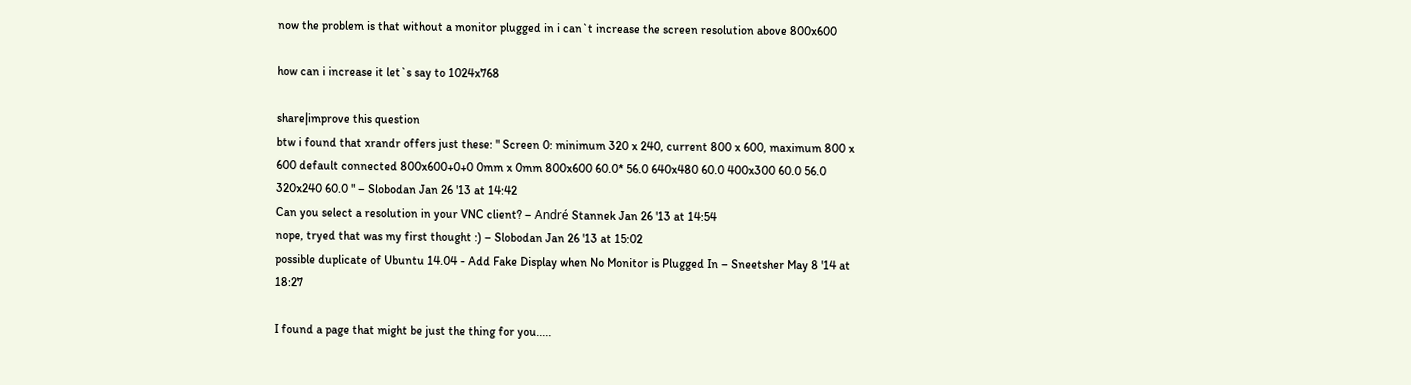now the problem is that without a monitor plugged in i can`t increase the screen resolution above 800x600

how can i increase it let`s say to 1024x768

share|improve this question
btw i found that xrandr offers just these: " Screen 0: minimum 320 x 240, current 800 x 600, maximum 800 x 600 default connected 800x600+0+0 0mm x 0mm 800x600 60.0* 56.0 640x480 60.0 400x300 60.0 56.0 320x240 60.0 " – Slobodan Jan 26 '13 at 14:42
Can you select a resolution in your VNC client? – André Stannek Jan 26 '13 at 14:54
nope, tryed that was my first thought :) – Slobodan Jan 26 '13 at 15:02
possible duplicate of Ubuntu 14.04 - Add Fake Display when No Monitor is Plugged In – Sneetsher May 8 '14 at 18:27

I found a page that might be just the thing for you.....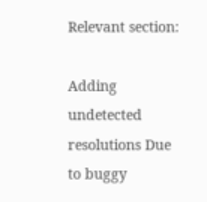Relevant section:

Adding undetected resolutions Due to buggy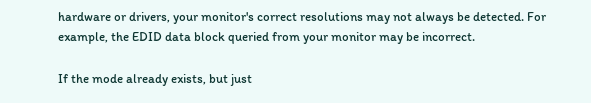hardware or drivers, your monitor's correct resolutions may not always be detected. For example, the EDID data block queried from your monitor may be incorrect.

If the mode already exists, but just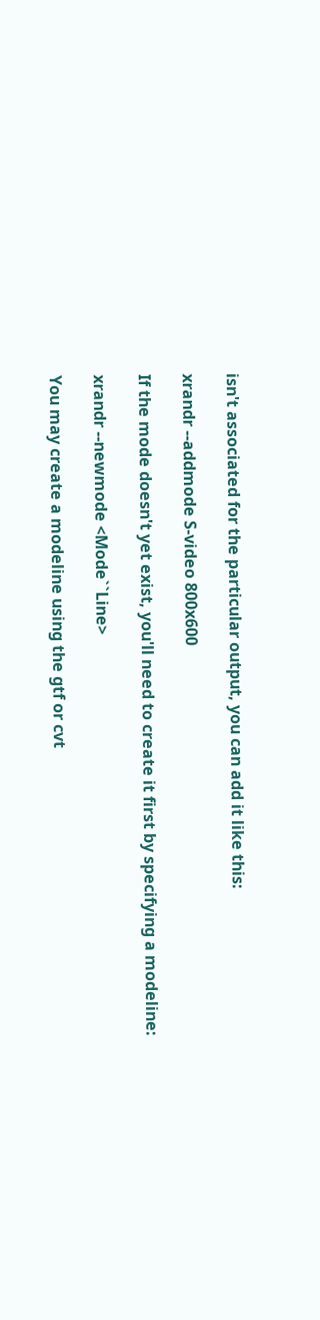isn't associated for the particular output, you can add it like this:

xrandr --addmode S-video 800x600

If the mode doesn't yet exist, you'll need to create it first by specifying a modeline:

xrandr --newmode <Mode``Line>

You may create a modeline using the gtf or cvt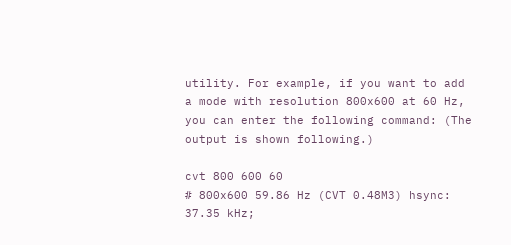utility. For example, if you want to add a mode with resolution 800x600 at 60 Hz, you can enter the following command: (The output is shown following.)

cvt 800 600 60
# 800x600 59.86 Hz (CVT 0.48M3) hsync: 37.35 kHz;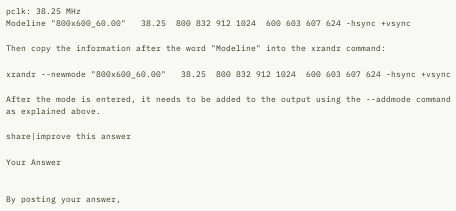pclk: 38.25 MHz
Modeline "800x600_60.00"   38.25  800 832 912 1024  600 603 607 624 -hsync +vsync

Then copy the information after the word "Modeline" into the xrandr command:

xrandr --newmode "800x600_60.00"   38.25  800 832 912 1024  600 603 607 624 -hsync +vsync

After the mode is entered, it needs to be added to the output using the --addmode command as explained above.

share|improve this answer

Your Answer


By posting your answer,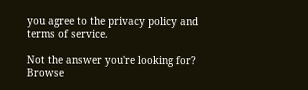you agree to the privacy policy and terms of service.

Not the answer you're looking for? Browse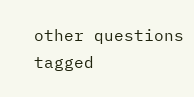other questions tagged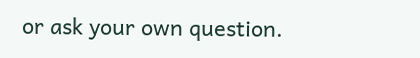or ask your own question.